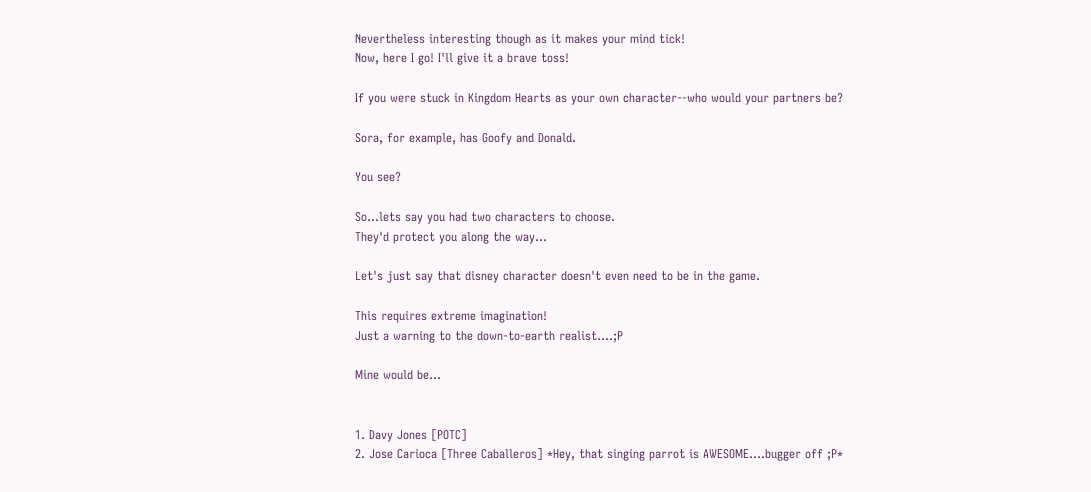Nevertheless interesting though as it makes your mind tick!
Now, here I go! I'll give it a brave toss!

If you were stuck in Kingdom Hearts as your own character--who would your partners be?

Sora, for example, has Goofy and Donald.

You see?

So...lets say you had two characters to choose.
They'd protect you along the way...

Let's just say that disney character doesn't even need to be in the game.

This requires extreme imagination!
Just a warning to the down-to-earth realist....;P

Mine would be...


1. Davy Jones [POTC]
2. Jose Carioca [Three Caballeros] *Hey, that singing parrot is AWESOME....bugger off ;P*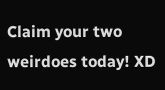Claim your two weirdoes today! XD